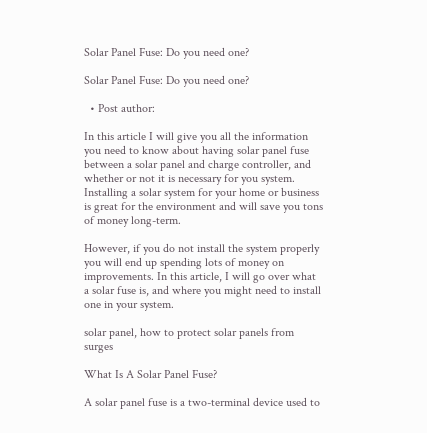Solar Panel Fuse: Do you need one?

Solar Panel Fuse: Do you need one?

  • Post author:

In this article I will give you all the information you need to know about having solar panel fuse between a solar panel and charge controller, and whether or not it is necessary for you system. Installing a solar system for your home or business is great for the environment and will save you tons of money long-term.

However, if you do not install the system properly you will end up spending lots of money on improvements. In this article, I will go over what a solar fuse is, and where you might need to install one in your system.

solar panel, how to protect solar panels from surges

What Is A Solar Panel Fuse?

A solar panel fuse is a two-terminal device used to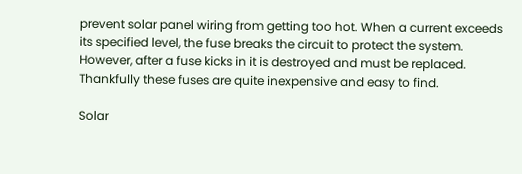prevent solar panel wiring from getting too hot. When a current exceeds its specified level, the fuse breaks the circuit to protect the system. However, after a fuse kicks in it is destroyed and must be replaced. Thankfully these fuses are quite inexpensive and easy to find.

Solar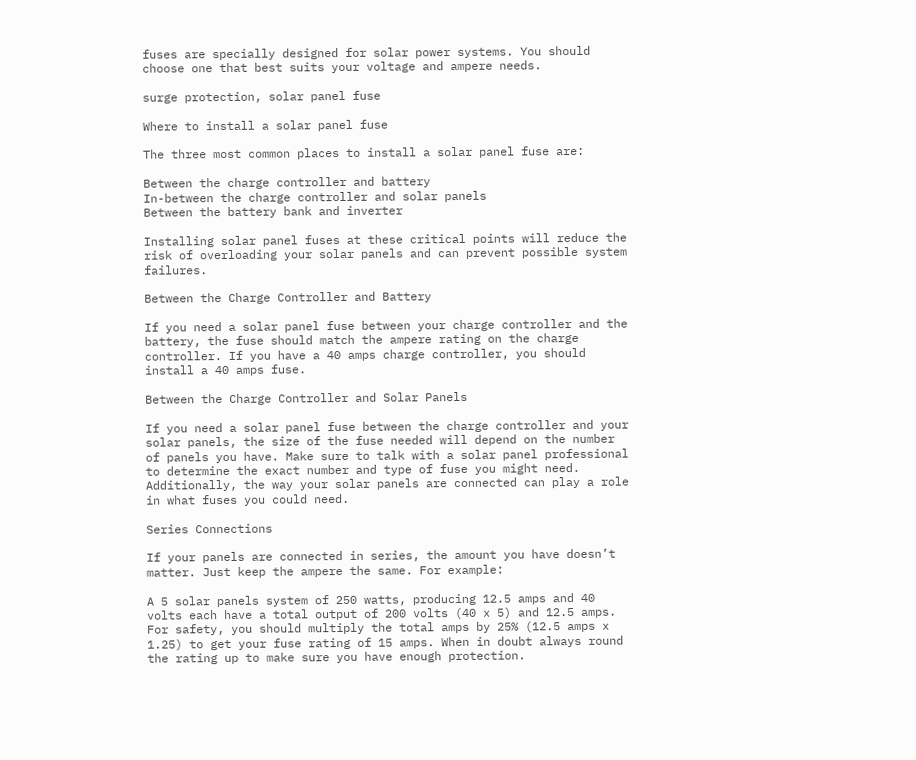fuses are specially designed for solar power systems. You should choose one that best suits your voltage and ampere needs.

surge protection, solar panel fuse

Where to install a solar panel fuse

The three most common places to install a solar panel fuse are:

Between the charge controller and battery
In-between the charge controller and solar panels
Between the battery bank and inverter

Installing solar panel fuses at these critical points will reduce the risk of overloading your solar panels and can prevent possible system failures.

Between the Charge Controller and Battery

If you need a solar panel fuse between your charge controller and the battery, the fuse should match the ampere rating on the charge controller. If you have a 40 amps charge controller, you should install a 40 amps fuse.

Between the Charge Controller and Solar Panels

If you need a solar panel fuse between the charge controller and your solar panels, the size of the fuse needed will depend on the number of panels you have. Make sure to talk with a solar panel professional to determine the exact number and type of fuse you might need. Additionally, the way your solar panels are connected can play a role in what fuses you could need.

Series Connections

If your panels are connected in series, the amount you have doesn’t matter. Just keep the ampere the same. For example:

A 5 solar panels system of 250 watts, producing 12.5 amps and 40 volts each have a total output of 200 volts (40 x 5) and 12.5 amps. For safety, you should multiply the total amps by 25% (12.5 amps x 1.25) to get your fuse rating of 15 amps. When in doubt always round the rating up to make sure you have enough protection.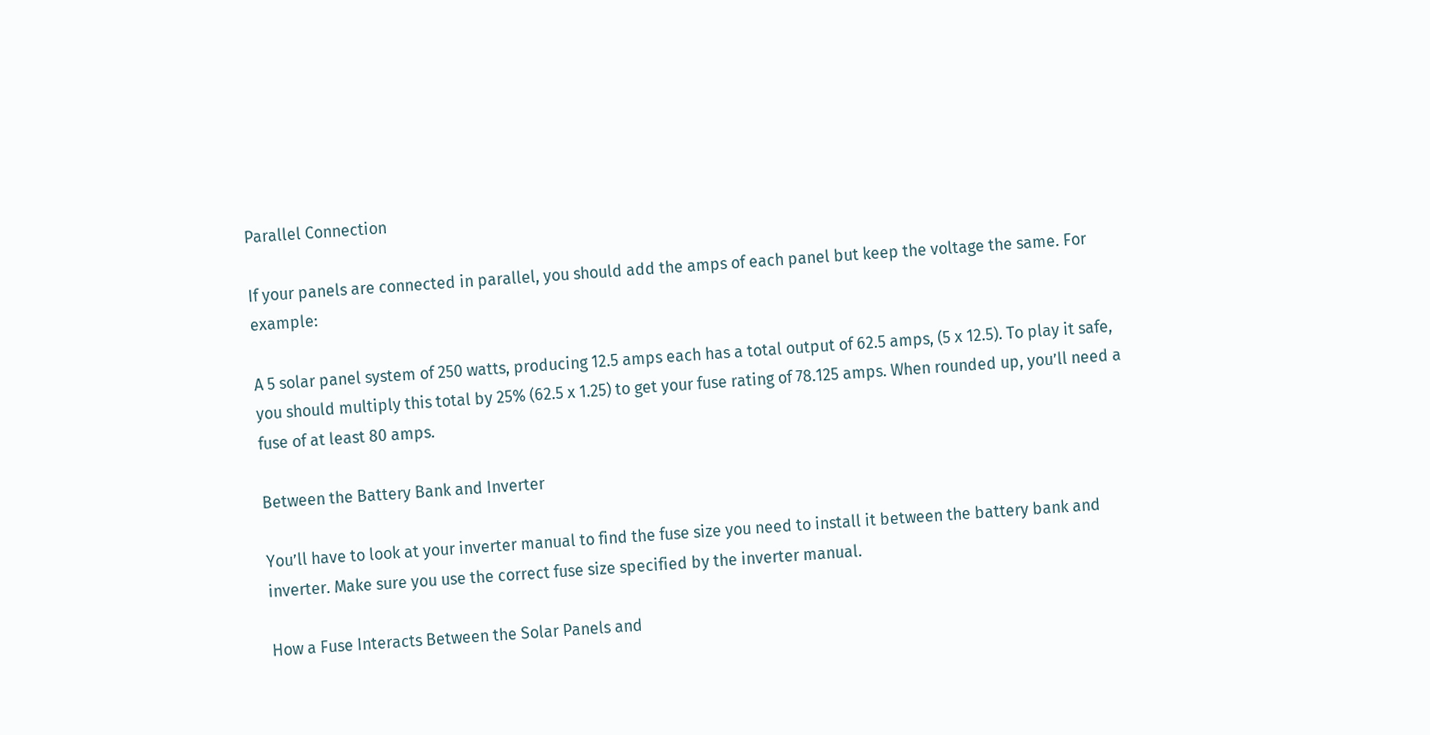Parallel Connection

If your panels are connected in parallel, you should add the amps of each panel but keep the voltage the same. For example:

A 5 solar panel system of 250 watts, producing 12.5 amps each has a total output of 62.5 amps, (5 x 12.5). To play it safe, you should multiply this total by 25% (62.5 x 1.25) to get your fuse rating of 78.125 amps. When rounded up, you’ll need a fuse of at least 80 amps.

Between the Battery Bank and Inverter

You’ll have to look at your inverter manual to find the fuse size you need to install it between the battery bank and inverter. Make sure you use the correct fuse size specified by the inverter manual.

How a Fuse Interacts Between the Solar Panels and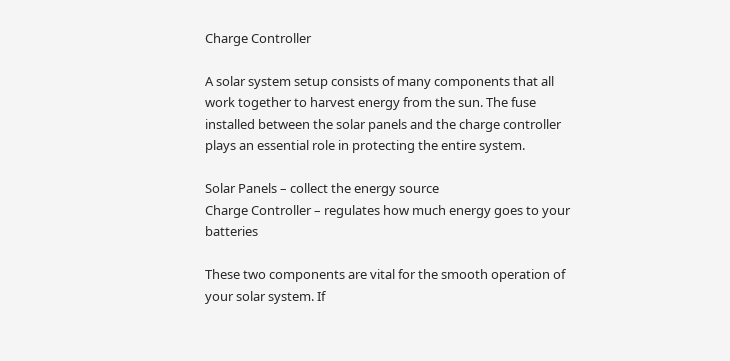Charge Controller

A solar system setup consists of many components that all work together to harvest energy from the sun. The fuse installed between the solar panels and the charge controller plays an essential role in protecting the entire system.

Solar Panels – collect the energy source
Charge Controller – regulates how much energy goes to your batteries

These two components are vital for the smooth operation of your solar system. If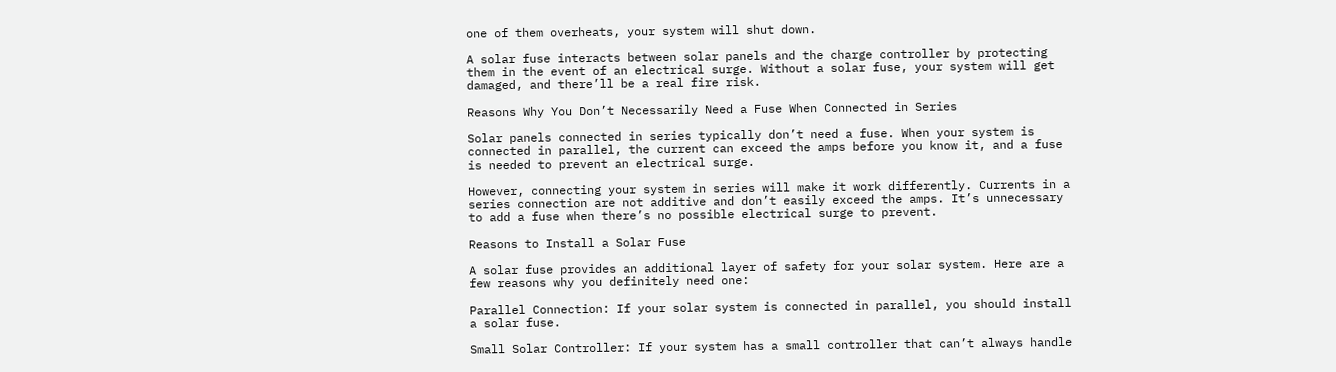one of them overheats, your system will shut down.

A solar fuse interacts between solar panels and the charge controller by protecting them in the event of an electrical surge. Without a solar fuse, your system will get damaged, and there’ll be a real fire risk.

Reasons Why You Don’t Necessarily Need a Fuse When Connected in Series

Solar panels connected in series typically don’t need a fuse. When your system is connected in parallel, the current can exceed the amps before you know it, and a fuse is needed to prevent an electrical surge.

However, connecting your system in series will make it work differently. Currents in a series connection are not additive and don’t easily exceed the amps. It’s unnecessary to add a fuse when there’s no possible electrical surge to prevent.

Reasons to Install a Solar Fuse

A solar fuse provides an additional layer of safety for your solar system. Here are a few reasons why you definitely need one:

Parallel Connection: If your solar system is connected in parallel, you should install a solar fuse.

Small Solar Controller: If your system has a small controller that can’t always handle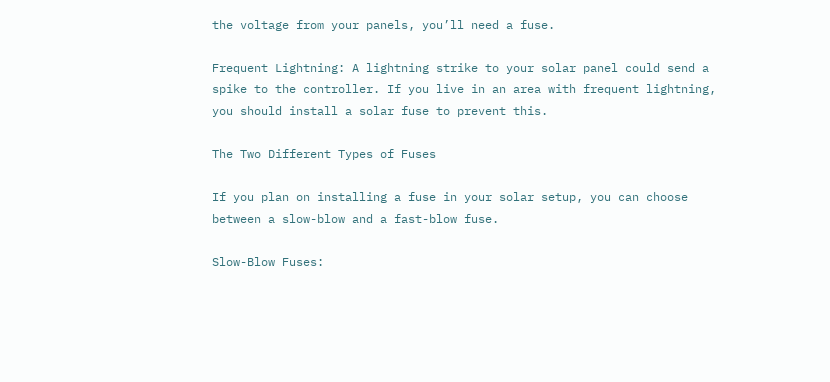the voltage from your panels, you’ll need a fuse.

Frequent Lightning: A lightning strike to your solar panel could send a spike to the controller. If you live in an area with frequent lightning, you should install a solar fuse to prevent this.

The Two Different Types of Fuses

If you plan on installing a fuse in your solar setup, you can choose between a slow-blow and a fast-blow fuse.

Slow-Blow Fuses: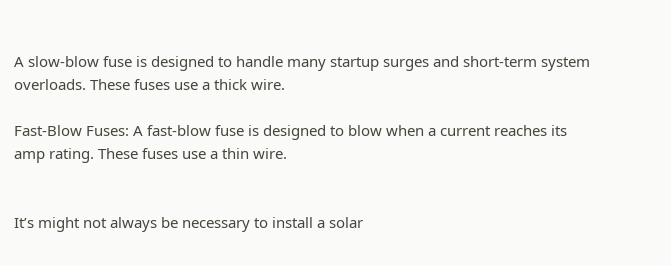A slow-blow fuse is designed to handle many startup surges and short-term system overloads. These fuses use a thick wire.

Fast-Blow Fuses: A fast-blow fuse is designed to blow when a current reaches its amp rating. These fuses use a thin wire.


It’s might not always be necessary to install a solar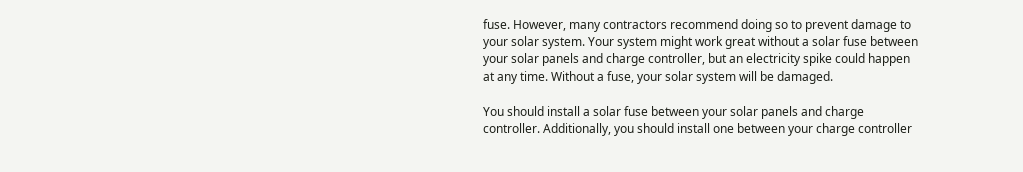fuse. However, many contractors recommend doing so to prevent damage to your solar system. Your system might work great without a solar fuse between your solar panels and charge controller, but an electricity spike could happen at any time. Without a fuse, your solar system will be damaged.

You should install a solar fuse between your solar panels and charge controller. Additionally, you should install one between your charge controller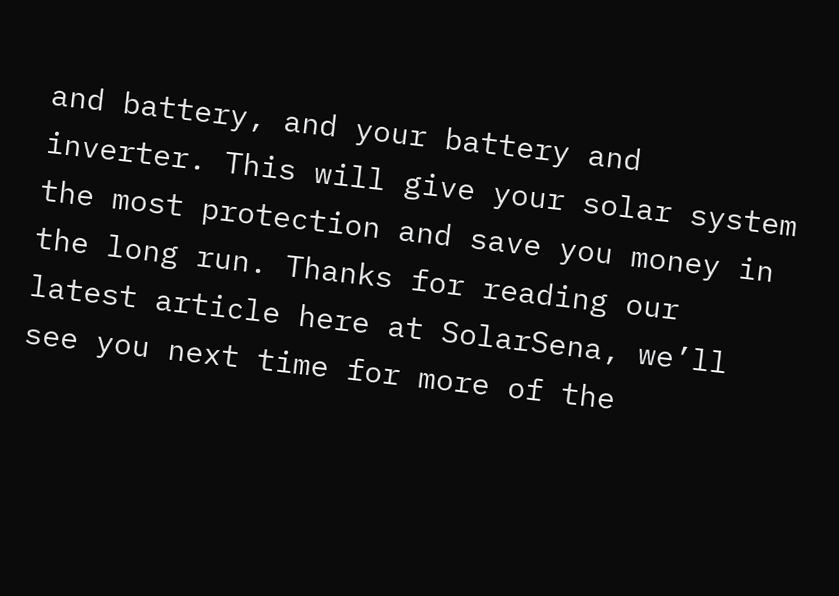and battery, and your battery and inverter. This will give your solar system the most protection and save you money in the long run. Thanks for reading our latest article here at SolarSena, we’ll see you next time for more of the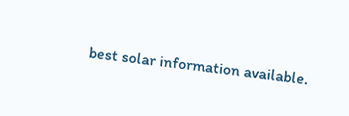best solar information available.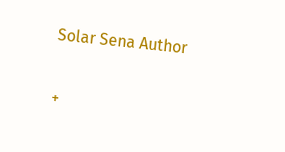Solar Sena Author

+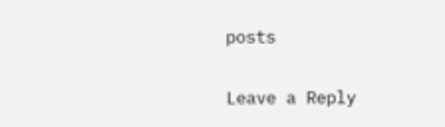posts

Leave a Reply